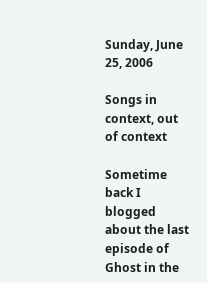Sunday, June 25, 2006

Songs in context, out of context

Sometime back I blogged about the last episode of Ghost in the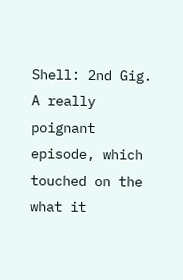Shell: 2nd Gig. A really poignant episode, which touched on the what it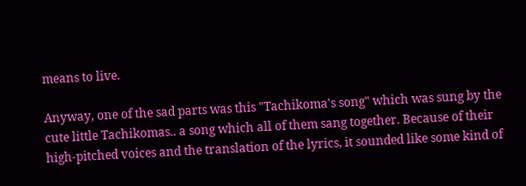means to live.

Anyway, one of the sad parts was this "Tachikoma's song" which was sung by the cute little Tachikomas.. a song which all of them sang together. Because of their high-pitched voices and the translation of the lyrics, it sounded like some kind of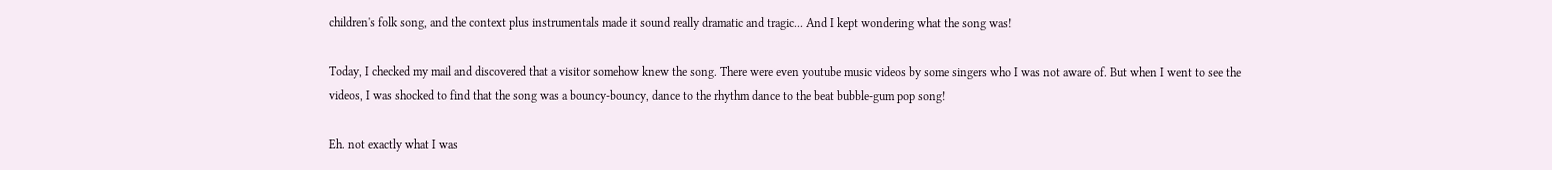children's folk song, and the context plus instrumentals made it sound really dramatic and tragic... And I kept wondering what the song was!

Today, I checked my mail and discovered that a visitor somehow knew the song. There were even youtube music videos by some singers who I was not aware of. But when I went to see the videos, I was shocked to find that the song was a bouncy-bouncy, dance to the rhythm dance to the beat bubble-gum pop song!

Eh. not exactly what I was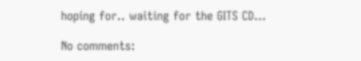hoping for.. waiting for the GITS CD...

No comments: